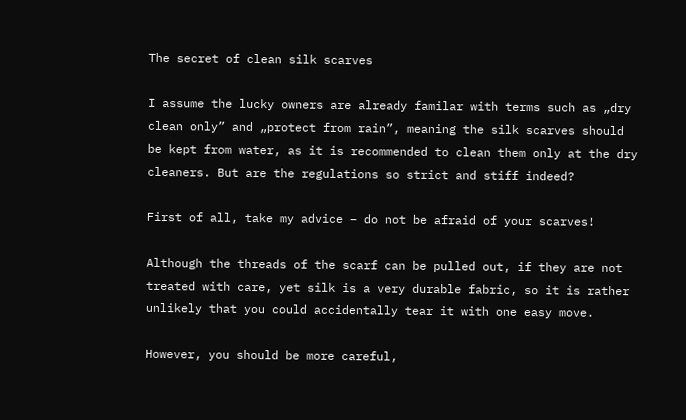The secret of clean silk scarves

I assume the lucky owners are already familar with terms such as „dry clean only” and „protect from rain”, meaning the silk scarves should be kept from water, as it is recommended to clean them only at the dry cleaners. But are the regulations so strict and stiff indeed?

First of all, take my advice – do not be afraid of your scarves!

Although the threads of the scarf can be pulled out, if they are not treated with care, yet silk is a very durable fabric, so it is rather unlikely that you could accidentally tear it with one easy move.

However, you should be more careful,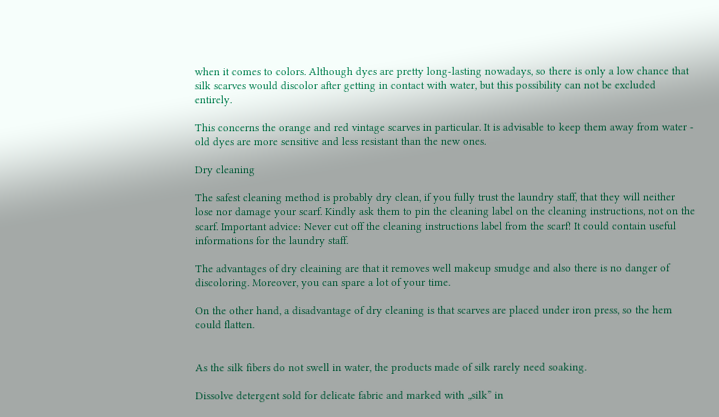when it comes to colors. Although dyes are pretty long-lasting nowadays, so there is only a low chance that silk scarves would discolor after getting in contact with water, but this possibility can not be excluded entirely.

This concerns the orange and red vintage scarves in particular. It is advisable to keep them away from water - old dyes are more sensitive and less resistant than the new ones.

Dry cleaning

The safest cleaning method is probably dry clean, if you fully trust the laundry staff, that they will neither lose nor damage your scarf. Kindly ask them to pin the cleaning label on the cleaning instructions, not on the scarf. Important advice: Never cut off the cleaning instructions label from the scarf! It could contain useful informations for the laundry staff.

The advantages of dry cleaining are that it removes well makeup smudge and also there is no danger of discoloring. Moreover, you can spare a lot of your time.

On the other hand, a disadvantage of dry cleaning is that scarves are placed under iron press, so the hem could flatten.


As the silk fibers do not swell in water, the products made of silk rarely need soaking.

Dissolve detergent sold for delicate fabric and marked with „silk” in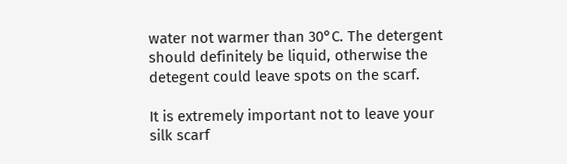water not warmer than 30°C. The detergent should definitely be liquid, otherwise the detegent could leave spots on the scarf.

It is extremely important not to leave your silk scarf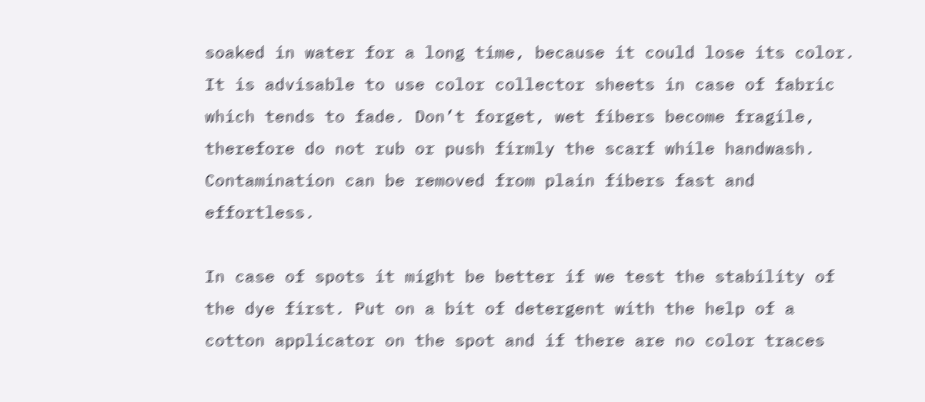soaked in water for a long time, because it could lose its color. It is advisable to use color collector sheets in case of fabric which tends to fade. Don’t forget, wet fibers become fragile, therefore do not rub or push firmly the scarf while handwash. Contamination can be removed from plain fibers fast and effortless.

In case of spots it might be better if we test the stability of the dye first. Put on a bit of detergent with the help of a cotton applicator on the spot and if there are no color traces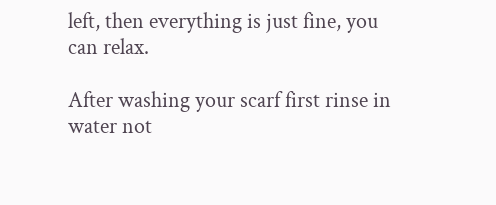left, then everything is just fine, you can relax.

After washing your scarf first rinse in water not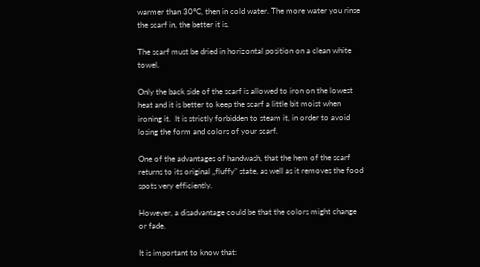warmer than 30°C, then in cold water. The more water you rinse the scarf in, the better it is.

The scarf must be dried in horizontal position on a clean white towel.

Only the back side of the scarf is allowed to iron on the lowest heat and it is better to keep the scarf a little bit moist when ironing it.  It is strictly forbidden to steam it, in order to avoid losing the form and colors of your scarf.

One of the advantages of handwash, that the hem of the scarf returns to its original „fluffy” state, as well as it removes the food spots very efficiently.

However, a disadvantage could be that the colors might change or fade.

It is important to know that: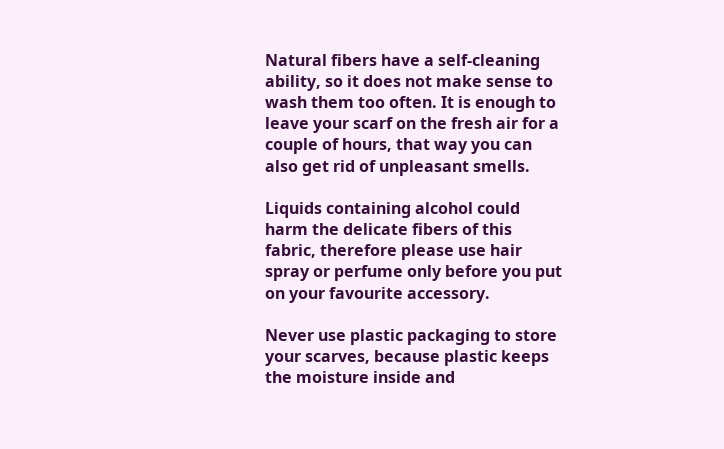Natural fibers have a self-cleaning ability, so it does not make sense to wash them too often. It is enough to leave your scarf on the fresh air for a couple of hours, that way you can also get rid of unpleasant smells.

Liquids containing alcohol could harm the delicate fibers of this fabric, therefore please use hair spray or perfume only before you put on your favourite accessory.

Never use plastic packaging to store your scarves, because plastic keeps the moisture inside and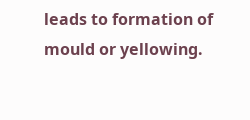leads to formation of mould or yellowing.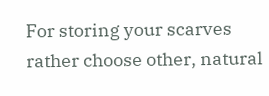For storing your scarves rather choose other, natural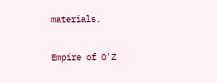materials.

Empire of O'Z